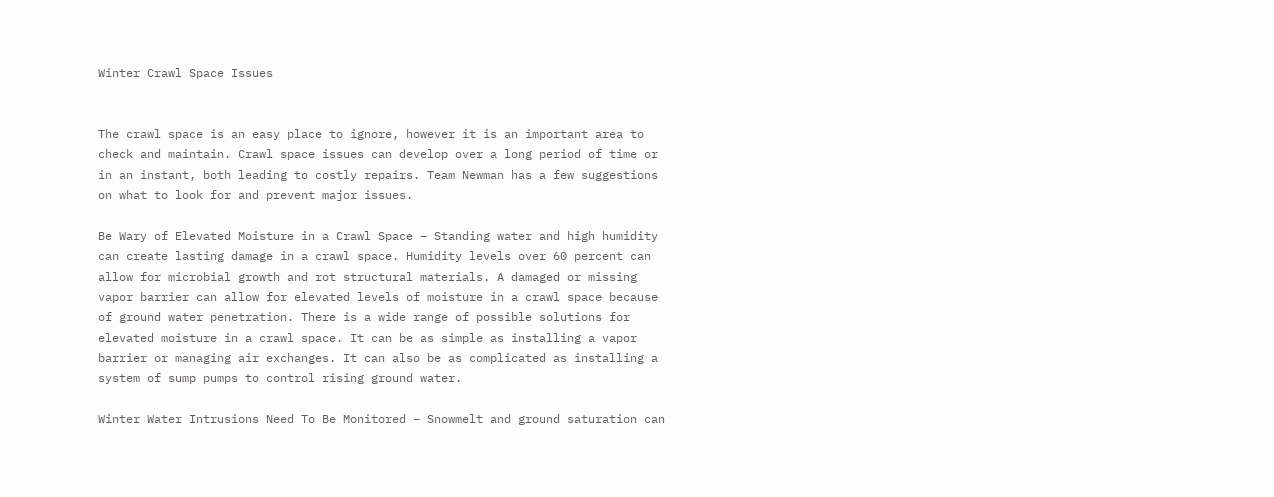Winter Crawl Space Issues


The crawl space is an easy place to ignore, however it is an important area to check and maintain. Crawl space issues can develop over a long period of time or in an instant, both leading to costly repairs. Team Newman has a few suggestions on what to look for and prevent major issues.

Be Wary of Elevated Moisture in a Crawl Space – Standing water and high humidity can create lasting damage in a crawl space. Humidity levels over 60 percent can allow for microbial growth and rot structural materials. A damaged or missing vapor barrier can allow for elevated levels of moisture in a crawl space because of ground water penetration. There is a wide range of possible solutions for elevated moisture in a crawl space. It can be as simple as installing a vapor barrier or managing air exchanges. It can also be as complicated as installing a system of sump pumps to control rising ground water.

Winter Water Intrusions Need To Be Monitored – Snowmelt and ground saturation can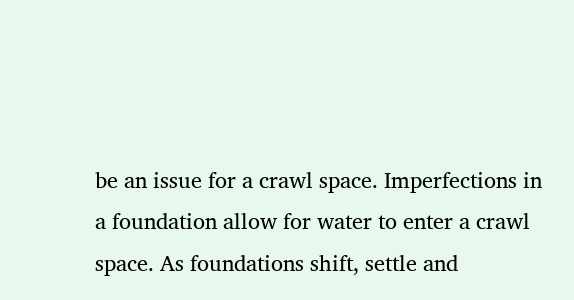be an issue for a crawl space. Imperfections in a foundation allow for water to enter a crawl space. As foundations shift, settle and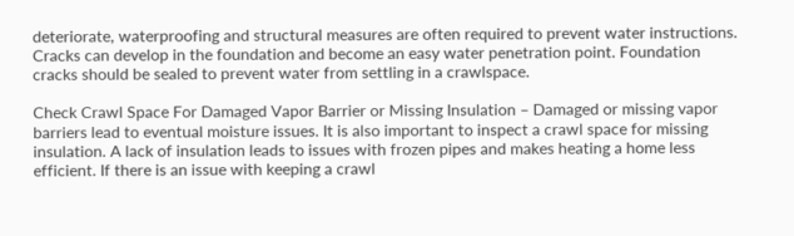deteriorate, waterproofing and structural measures are often required to prevent water instructions. Cracks can develop in the foundation and become an easy water penetration point. Foundation cracks should be sealed to prevent water from settling in a crawlspace.

Check Crawl Space For Damaged Vapor Barrier or Missing Insulation – Damaged or missing vapor barriers lead to eventual moisture issues. It is also important to inspect a crawl space for missing insulation. A lack of insulation leads to issues with frozen pipes and makes heating a home less efficient. If there is an issue with keeping a crawl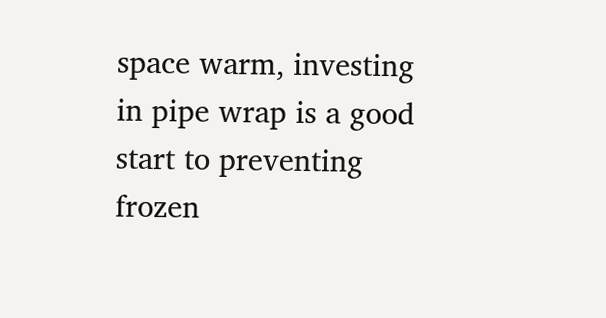space warm, investing in pipe wrap is a good start to preventing frozen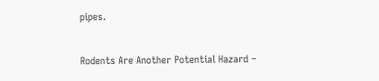pipes.

Rodents Are Another Potential Hazard –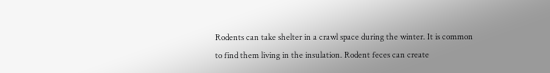Rodents can take shelter in a crawl space during the winter. It is common to find them living in the insulation. Rodent feces can create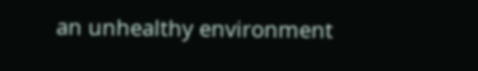an unhealthy environment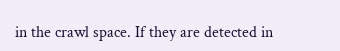in the crawl space. If they are detected in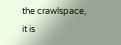the crawlspace, it is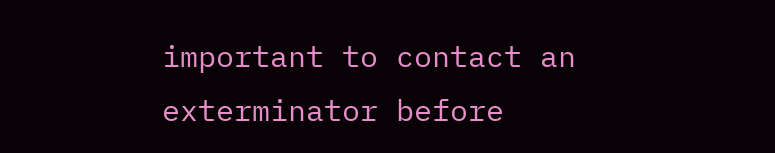important to contact an exterminator before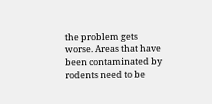the problem gets worse. Areas that have been contaminated by rodents need to be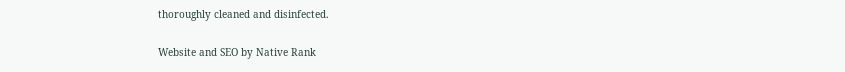thoroughly cleaned and disinfected.

Website and SEO by Native Rank